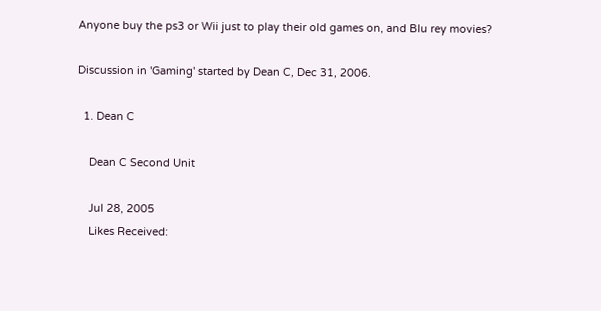Anyone buy the ps3 or Wii just to play their old games on, and Blu rey movies?

Discussion in 'Gaming' started by Dean C, Dec 31, 2006.

  1. Dean C

    Dean C Second Unit

    Jul 28, 2005
    Likes Received: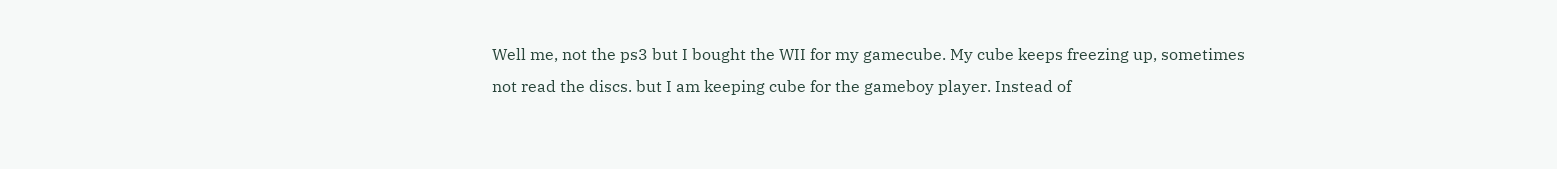Well me, not the ps3 but I bought the WII for my gamecube. My cube keeps freezing up, sometimes not read the discs. but I am keeping cube for the gameboy player. Instead of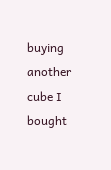buying another cube I bought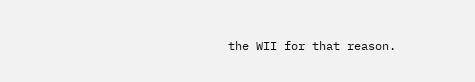the WII for that reason.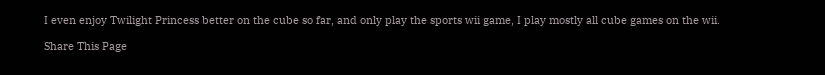I even enjoy Twilight Princess better on the cube so far, and only play the sports wii game, I play mostly all cube games on the wii.

Share This Page